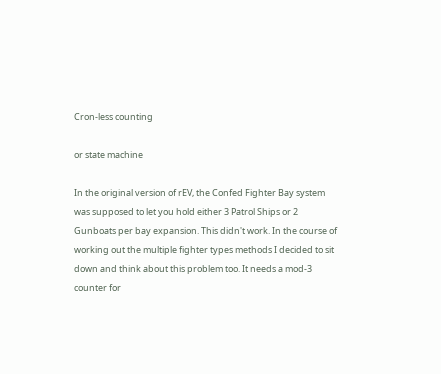Cron-less counting

or state machine

In the original version of rEV, the Confed Fighter Bay system was supposed to let you hold either 3 Patrol Ships or 2 Gunboats per bay expansion. This didn't work. In the course of working out the multiple fighter types methods I decided to sit down and think about this problem too. It needs a mod-3 counter for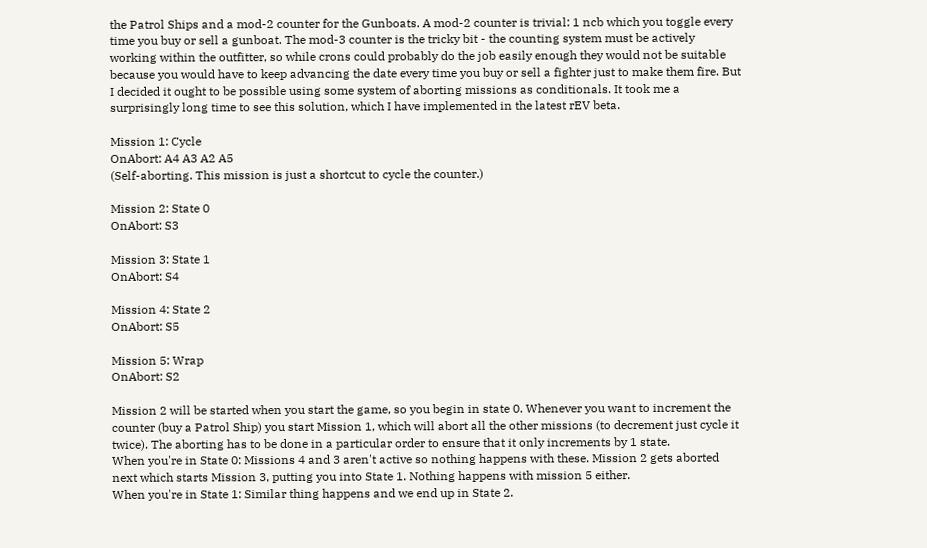the Patrol Ships and a mod-2 counter for the Gunboats. A mod-2 counter is trivial: 1 ncb which you toggle every time you buy or sell a gunboat. The mod-3 counter is the tricky bit - the counting system must be actively working within the outfitter, so while crons could probably do the job easily enough they would not be suitable because you would have to keep advancing the date every time you buy or sell a fighter just to make them fire. But I decided it ought to be possible using some system of aborting missions as conditionals. It took me a surprisingly long time to see this solution, which I have implemented in the latest rEV beta.

Mission 1: Cycle
OnAbort: A4 A3 A2 A5
(Self-aborting. This mission is just a shortcut to cycle the counter.)

Mission 2: State 0
OnAbort: S3

Mission 3: State 1
OnAbort: S4

Mission 4: State 2
OnAbort: S5

Mission 5: Wrap
OnAbort: S2

Mission 2 will be started when you start the game, so you begin in state 0. Whenever you want to increment the counter (buy a Patrol Ship) you start Mission 1, which will abort all the other missions (to decrement just cycle it twice). The aborting has to be done in a particular order to ensure that it only increments by 1 state.
When you're in State 0: Missions 4 and 3 aren't active so nothing happens with these. Mission 2 gets aborted next which starts Mission 3, putting you into State 1. Nothing happens with mission 5 either.
When you're in State 1: Similar thing happens and we end up in State 2.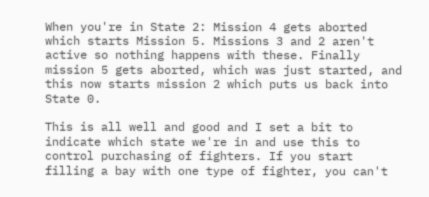When you're in State 2: Mission 4 gets aborted which starts Mission 5. Missions 3 and 2 aren't active so nothing happens with these. Finally mission 5 gets aborted, which was just started, and this now starts mission 2 which puts us back into State 0.

This is all well and good and I set a bit to indicate which state we're in and use this to control purchasing of fighters. If you start filling a bay with one type of fighter, you can't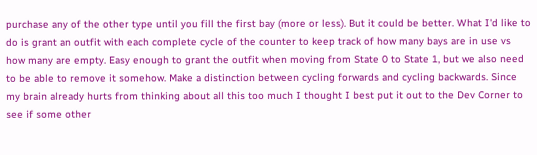purchase any of the other type until you fill the first bay (more or less). But it could be better. What I'd like to do is grant an outfit with each complete cycle of the counter to keep track of how many bays are in use vs how many are empty. Easy enough to grant the outfit when moving from State 0 to State 1, but we also need to be able to remove it somehow. Make a distinction between cycling forwards and cycling backwards. Since my brain already hurts from thinking about all this too much I thought I best put it out to the Dev Corner to see if some other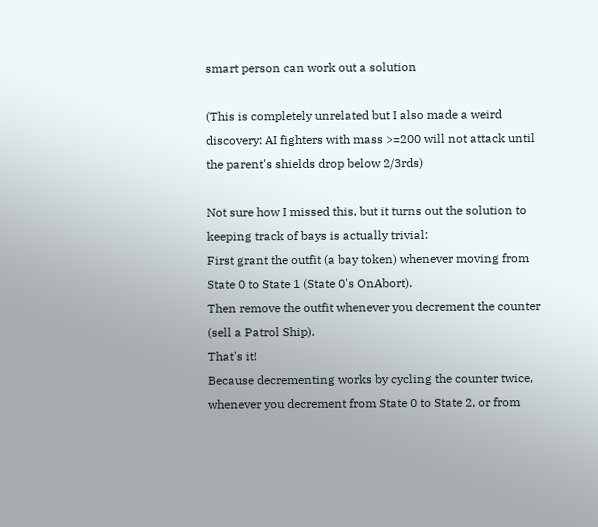smart person can work out a solution

(This is completely unrelated but I also made a weird discovery: AI fighters with mass >=200 will not attack until the parent's shields drop below 2/3rds)

Not sure how I missed this, but it turns out the solution to keeping track of bays is actually trivial:
First grant the outfit (a bay token) whenever moving from State 0 to State 1 (State 0's OnAbort).
Then remove the outfit whenever you decrement the counter (sell a Patrol Ship).
That's it!
Because decrementing works by cycling the counter twice, whenever you decrement from State 0 to State 2, or from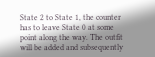State 2 to State 1, the counter has to leave State 0 at some point along the way. The outfit will be added and subsequently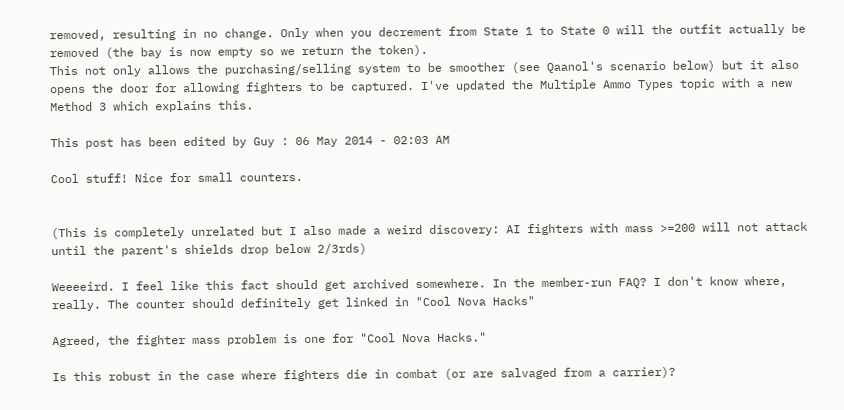removed, resulting in no change. Only when you decrement from State 1 to State 0 will the outfit actually be removed (the bay is now empty so we return the token).
This not only allows the purchasing/selling system to be smoother (see Qaanol's scenario below) but it also opens the door for allowing fighters to be captured. I've updated the Multiple Ammo Types topic with a new Method 3 which explains this.

This post has been edited by Guy : 06 May 2014 - 02:03 AM

Cool stuff! Nice for small counters.


(This is completely unrelated but I also made a weird discovery: AI fighters with mass >=200 will not attack until the parent's shields drop below 2/3rds)

Weeeeird. I feel like this fact should get archived somewhere. In the member-run FAQ? I don't know where, really. The counter should definitely get linked in "Cool Nova Hacks"

Agreed, the fighter mass problem is one for "Cool Nova Hacks."

Is this robust in the case where fighters die in combat (or are salvaged from a carrier)?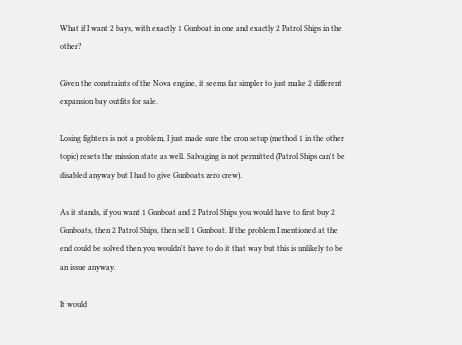What if I want 2 bays, with exactly 1 Gunboat in one and exactly 2 Patrol Ships in the other?

Given the constraints of the Nova engine, it seems far simpler to just make 2 different expansion bay outfits for sale.

Losing fighters is not a problem, I just made sure the cron setup (method 1 in the other topic) resets the mission state as well. Salvaging is not permitted (Patrol Ships can't be disabled anyway but I had to give Gunboats zero crew).

As it stands, if you want 1 Gunboat and 2 Patrol Ships you would have to first buy 2 Gunboats, then 2 Patrol Ships, then sell 1 Gunboat. If the problem I mentioned at the end could be solved then you wouldn't have to do it that way but this is unlikely to be an issue anyway.

It would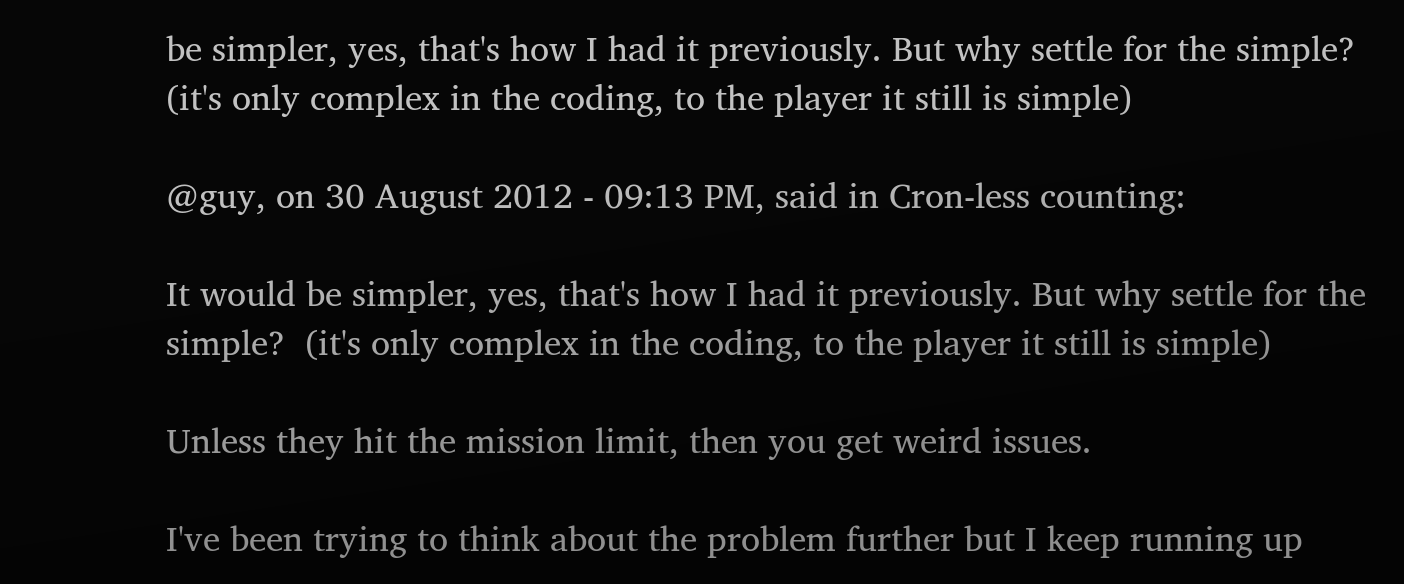be simpler, yes, that's how I had it previously. But why settle for the simple?  (it's only complex in the coding, to the player it still is simple)

@guy, on 30 August 2012 - 09:13 PM, said in Cron-less counting:

It would be simpler, yes, that's how I had it previously. But why settle for the simple?  (it's only complex in the coding, to the player it still is simple)

Unless they hit the mission limit, then you get weird issues.

I've been trying to think about the problem further but I keep running up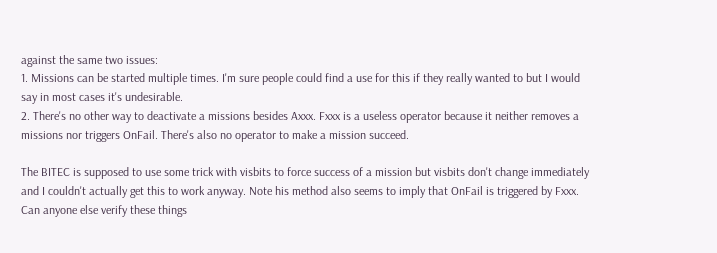against the same two issues:
1. Missions can be started multiple times. I'm sure people could find a use for this if they really wanted to but I would say in most cases it's undesirable.
2. There's no other way to deactivate a missions besides Axxx. Fxxx is a useless operator because it neither removes a missions nor triggers OnFail. There's also no operator to make a mission succeed.

The BITEC is supposed to use some trick with visbits to force success of a mission but visbits don't change immediately and I couldn't actually get this to work anyway. Note his method also seems to imply that OnFail is triggered by Fxxx. Can anyone else verify these things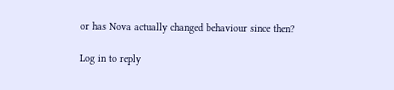or has Nova actually changed behaviour since then?

Log in to reply